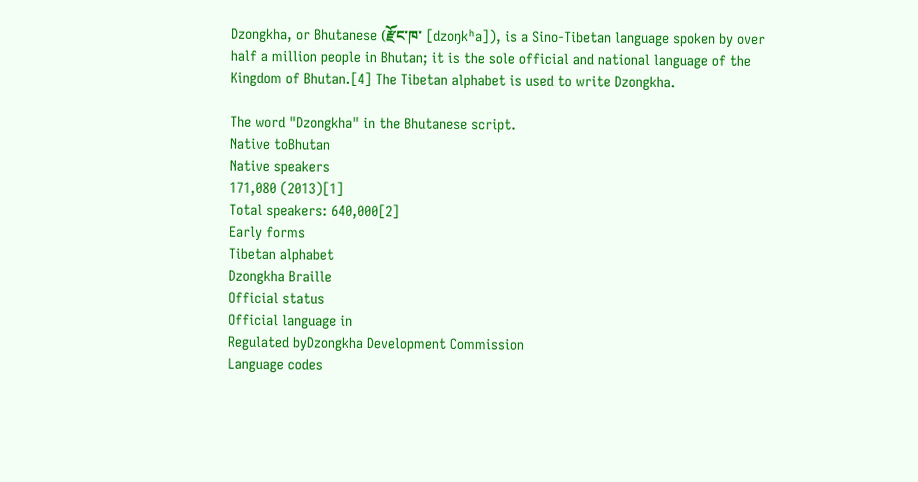Dzongkha, or Bhutanese (རྫོང་ཁ་ [dzoŋkʰa]), is a Sino-Tibetan language spoken by over half a million people in Bhutan; it is the sole official and national language of the Kingdom of Bhutan.[4] The Tibetan alphabet is used to write Dzongkha.

The word "Dzongkha" in the Bhutanese script.
Native toBhutan
Native speakers
171,080 (2013)[1]
Total speakers: 640,000[2]
Early forms
Tibetan alphabet
Dzongkha Braille
Official status
Official language in
Regulated byDzongkha Development Commission
Language codes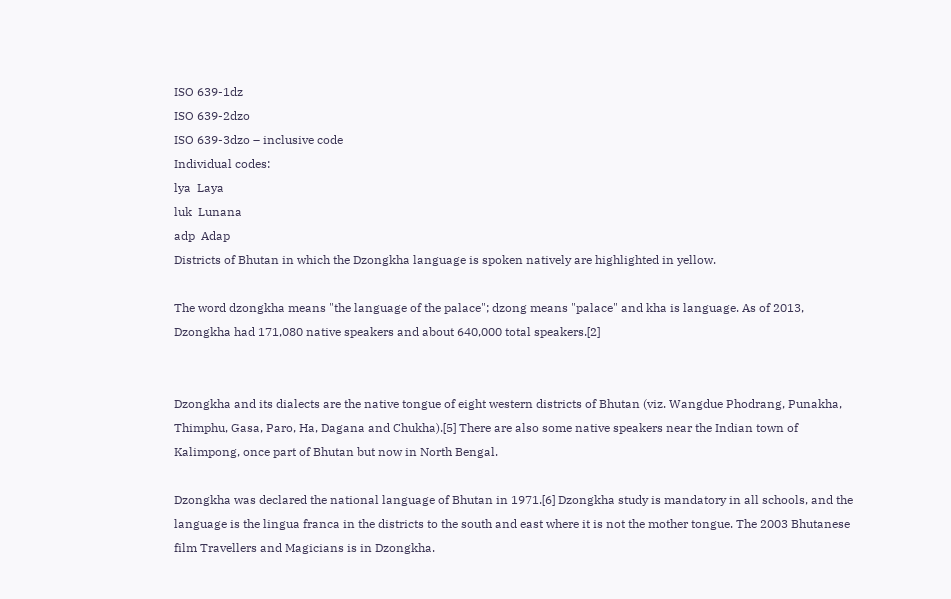ISO 639-1dz
ISO 639-2dzo
ISO 639-3dzo – inclusive code
Individual codes:
lya  Laya
luk  Lunana
adp  Adap
Districts of Bhutan in which the Dzongkha language is spoken natively are highlighted in yellow.

The word dzongkha means "the language of the palace"; dzong means "palace" and kha is language. As of 2013, Dzongkha had 171,080 native speakers and about 640,000 total speakers.[2]


Dzongkha and its dialects are the native tongue of eight western districts of Bhutan (viz. Wangdue Phodrang, Punakha, Thimphu, Gasa, Paro, Ha, Dagana and Chukha).[5] There are also some native speakers near the Indian town of Kalimpong, once part of Bhutan but now in North Bengal.

Dzongkha was declared the national language of Bhutan in 1971.[6] Dzongkha study is mandatory in all schools, and the language is the lingua franca in the districts to the south and east where it is not the mother tongue. The 2003 Bhutanese film Travellers and Magicians is in Dzongkha.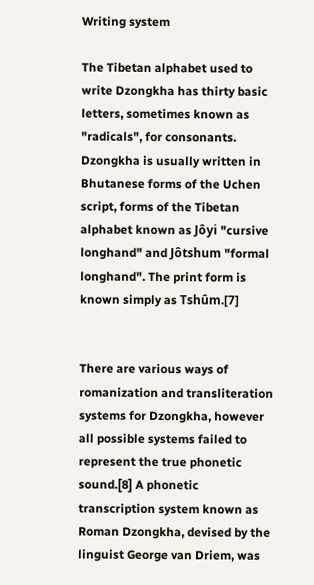Writing system

The Tibetan alphabet used to write Dzongkha has thirty basic letters, sometimes known as "radicals", for consonants. Dzongkha is usually written in Bhutanese forms of the Uchen script, forms of the Tibetan alphabet known as Jôyi "cursive longhand" and Jôtshum "formal longhand". The print form is known simply as Tshûm.[7]


There are various ways of romanization and transliteration systems for Dzongkha, however all possible systems failed to represent the true phonetic sound.[8] A phonetic transcription system known as Roman Dzongkha, devised by the linguist George van Driem, was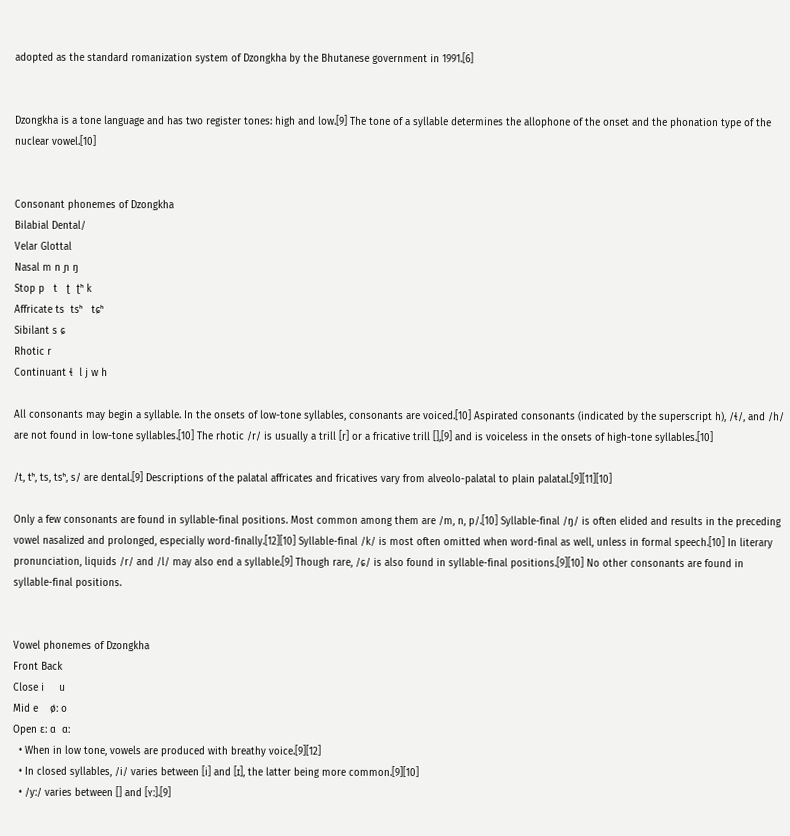adopted as the standard romanization system of Dzongkha by the Bhutanese government in 1991.[6]


Dzongkha is a tone language and has two register tones: high and low.[9] The tone of a syllable determines the allophone of the onset and the phonation type of the nuclear vowel.[10]


Consonant phonemes of Dzongkha
Bilabial Dental/
Velar Glottal
Nasal m n ɲ ŋ
Stop p   t   ʈ  ʈʰ k
Affricate ts  tsʰ   tɕʰ
Sibilant s ɕ
Rhotic r
Continuant ɬ  l j w h

All consonants may begin a syllable. In the onsets of low-tone syllables, consonants are voiced.[10] Aspirated consonants (indicated by the superscript h), /ɬ/, and /h/ are not found in low-tone syllables.[10] The rhotic /r/ is usually a trill [r] or a fricative trill [],[9] and is voiceless in the onsets of high-tone syllables.[10]

/t, tʰ, ts, tsʰ, s/ are dental.[9] Descriptions of the palatal affricates and fricatives vary from alveolo-palatal to plain palatal.[9][11][10]

Only a few consonants are found in syllable-final positions. Most common among them are /m, n, p/.[10] Syllable-final /ŋ/ is often elided and results in the preceding vowel nasalized and prolonged, especially word-finally.[12][10] Syllable-final /k/ is most often omitted when word-final as well, unless in formal speech.[10] In literary pronunciation, liquids /r/ and /l/ may also end a syllable.[9] Though rare, /ɕ/ is also found in syllable-final positions.[9][10] No other consonants are found in syllable-final positions.


Vowel phonemes of Dzongkha
Front Back
Close i     u
Mid e    øː o
Open ɛː ɑ  ɑː
  • When in low tone, vowels are produced with breathy voice.[9][12]
  • In closed syllables, /i/ varies between [i] and [ɪ], the latter being more common.[9][10]
  • /yː/ varies between [] and [ʏː].[9]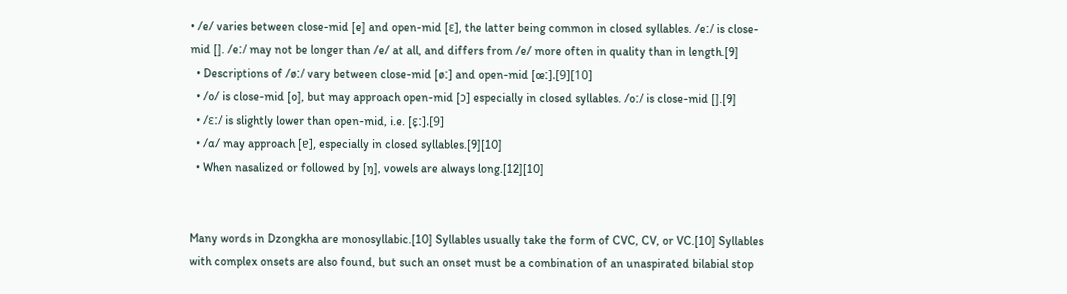• /e/ varies between close-mid [e] and open-mid [ɛ], the latter being common in closed syllables. /eː/ is close-mid []. /eː/ may not be longer than /e/ at all, and differs from /e/ more often in quality than in length.[9]
  • Descriptions of /øː/ vary between close-mid [øː] and open-mid [œː].[9][10]
  • /o/ is close-mid [o], but may approach open-mid [ɔ] especially in closed syllables. /oː/ is close-mid [].[9]
  • /ɛː/ is slightly lower than open-mid, i.e. [ɛ̞ː].[9]
  • /ɑ/ may approach [ɐ], especially in closed syllables.[9][10]
  • When nasalized or followed by [ŋ], vowels are always long.[12][10]


Many words in Dzongkha are monosyllabic.[10] Syllables usually take the form of CVC, CV, or VC.[10] Syllables with complex onsets are also found, but such an onset must be a combination of an unaspirated bilabial stop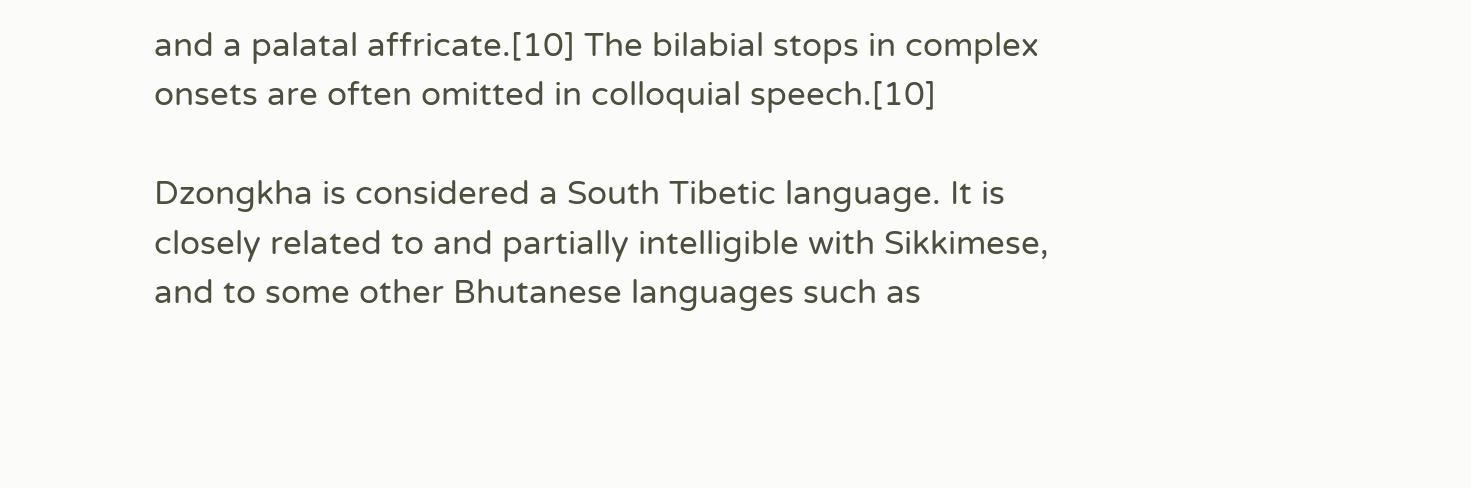and a palatal affricate.[10] The bilabial stops in complex onsets are often omitted in colloquial speech.[10]

Dzongkha is considered a South Tibetic language. It is closely related to and partially intelligible with Sikkimese, and to some other Bhutanese languages such as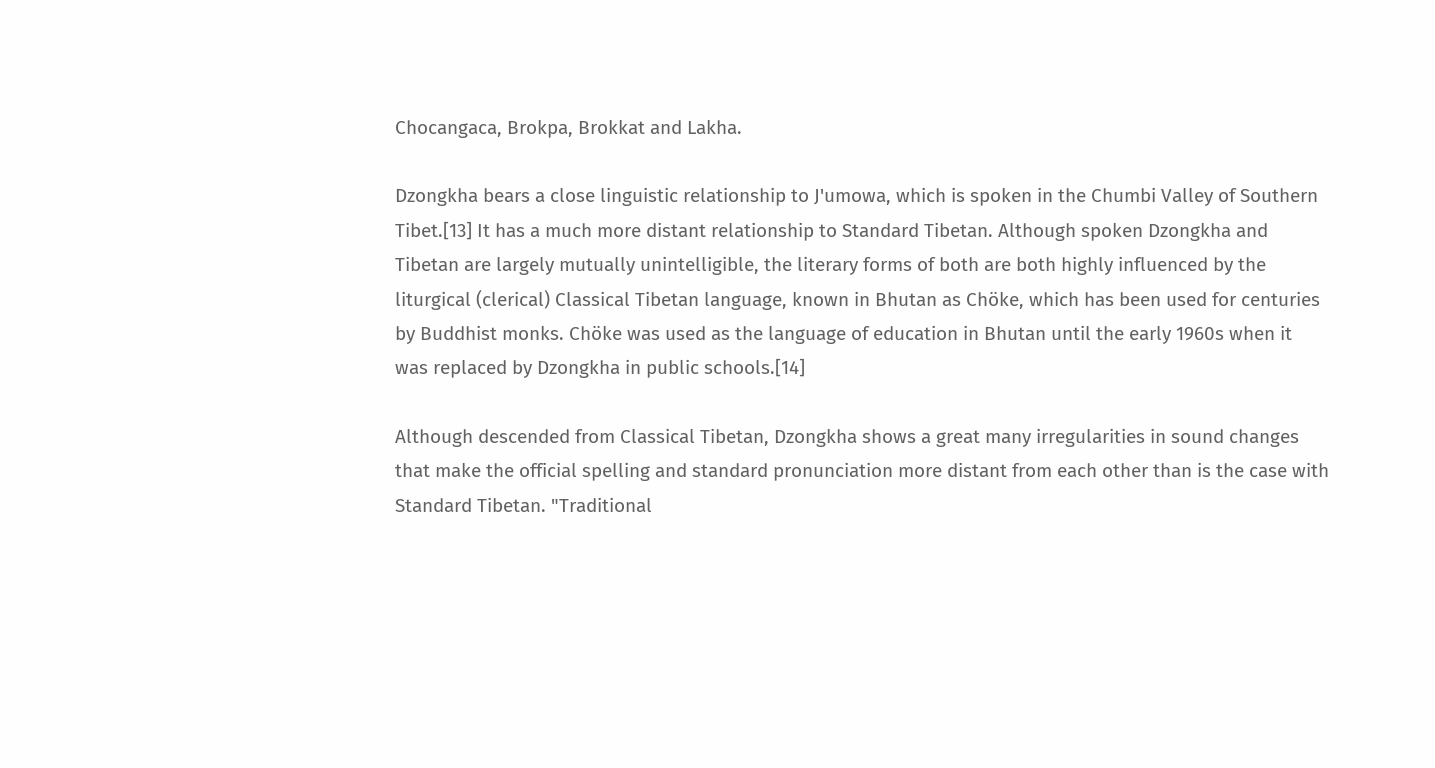Chocangaca, Brokpa, Brokkat and Lakha.

Dzongkha bears a close linguistic relationship to J'umowa, which is spoken in the Chumbi Valley of Southern Tibet.[13] It has a much more distant relationship to Standard Tibetan. Although spoken Dzongkha and Tibetan are largely mutually unintelligible, the literary forms of both are both highly influenced by the liturgical (clerical) Classical Tibetan language, known in Bhutan as Chöke, which has been used for centuries by Buddhist monks. Chöke was used as the language of education in Bhutan until the early 1960s when it was replaced by Dzongkha in public schools.[14]

Although descended from Classical Tibetan, Dzongkha shows a great many irregularities in sound changes that make the official spelling and standard pronunciation more distant from each other than is the case with Standard Tibetan. "Traditional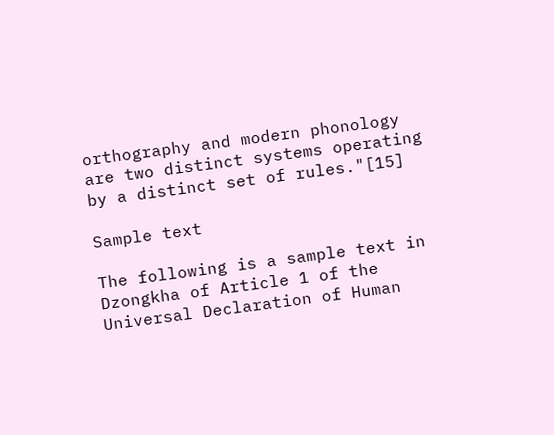orthography and modern phonology are two distinct systems operating by a distinct set of rules."[15]

Sample text

The following is a sample text in Dzongkha of Article 1 of the Universal Declaration of Human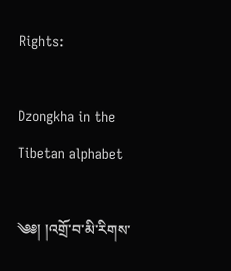Rights:

Dzongkha in the Tibetan alphabet

༄༅། །འགྲོ་བ་མི་རིགས་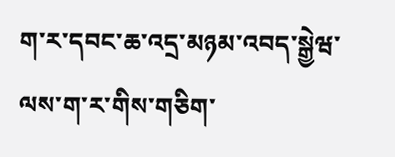ག་ར་དབང་ཆ་འདྲ་མཉམ་འབད་སྒྱེཝ་ལས་ག་ར་གིས་གཅིག་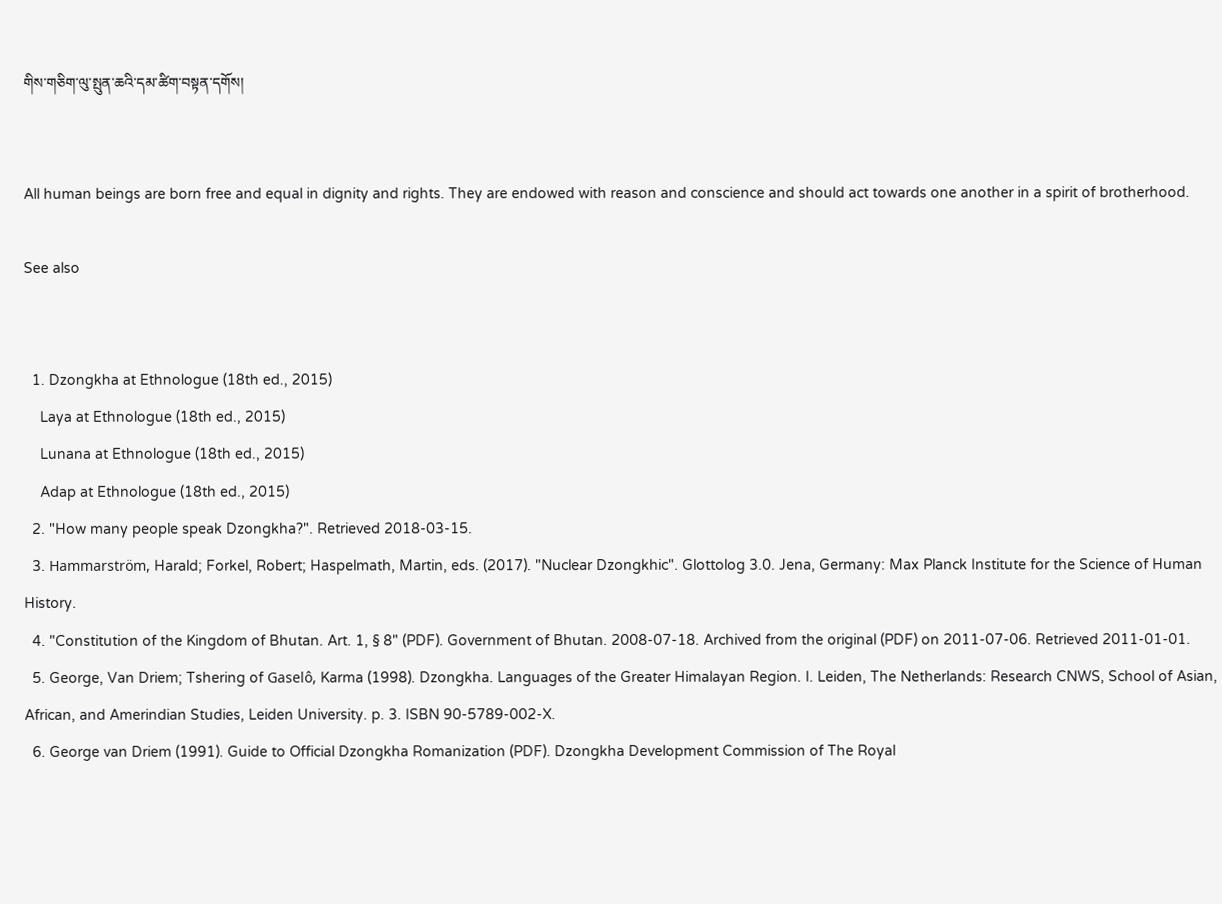གིས་གཅིག་ལུ་སྤུན་ཆའི་དམ་ཚིག་བསྟན་དགོས།


All human beings are born free and equal in dignity and rights. They are endowed with reason and conscience and should act towards one another in a spirit of brotherhood.

See also


  1. Dzongkha at Ethnologue (18th ed., 2015)
    Laya at Ethnologue (18th ed., 2015)
    Lunana at Ethnologue (18th ed., 2015)
    Adap at Ethnologue (18th ed., 2015)
  2. "How many people speak Dzongkha?". Retrieved 2018-03-15.
  3. Hammarström, Harald; Forkel, Robert; Haspelmath, Martin, eds. (2017). "Nuclear Dzongkhic". Glottolog 3.0. Jena, Germany: Max Planck Institute for the Science of Human History.
  4. "Constitution of the Kingdom of Bhutan. Art. 1, § 8" (PDF). Government of Bhutan. 2008-07-18. Archived from the original (PDF) on 2011-07-06. Retrieved 2011-01-01.
  5. George, Van Driem; Tshering of Gaselô, Karma (1998). Dzongkha. Languages of the Greater Himalayan Region. I. Leiden, The Netherlands: Research CNWS, School of Asian, African, and Amerindian Studies, Leiden University. p. 3. ISBN 90-5789-002-X.
  6. George van Driem (1991). Guide to Official Dzongkha Romanization (PDF). Dzongkha Development Commission of The Royal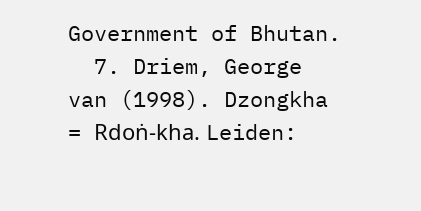Government of Bhutan.
  7. Driem, George van (1998). Dzongkha = Rdoṅ-kha. Leiden: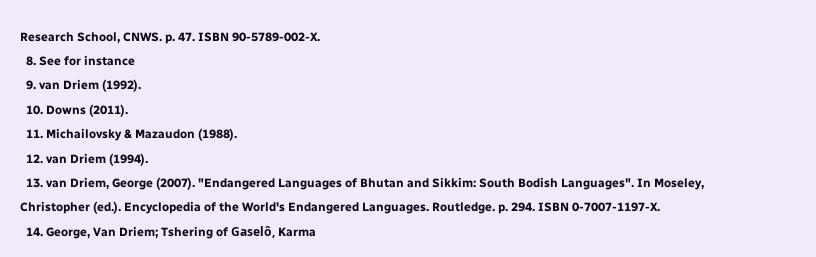Research School, CNWS. p. 47. ISBN 90-5789-002-X.
  8. See for instance
  9. van Driem (1992).
  10. Downs (2011).
  11. Michailovsky & Mazaudon (1988).
  12. van Driem (1994).
  13. van Driem, George (2007). "Endangered Languages of Bhutan and Sikkim: South Bodish Languages". In Moseley, Christopher (ed.). Encyclopedia of the World's Endangered Languages. Routledge. p. 294. ISBN 0-7007-1197-X.
  14. George, Van Driem; Tshering of Gaselô, Karma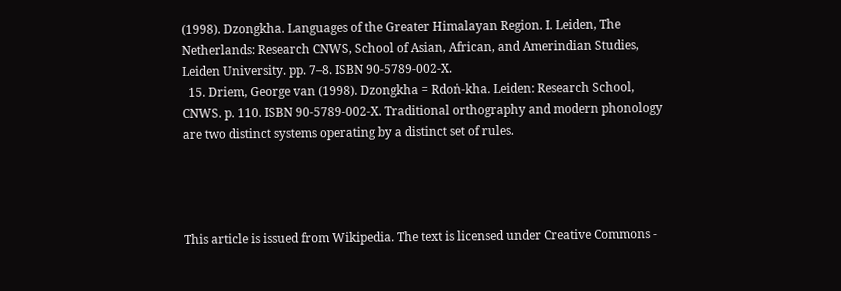(1998). Dzongkha. Languages of the Greater Himalayan Region. I. Leiden, The Netherlands: Research CNWS, School of Asian, African, and Amerindian Studies, Leiden University. pp. 7–8. ISBN 90-5789-002-X.
  15. Driem, George van (1998). Dzongkha = Rdoṅ-kha. Leiden: Research School, CNWS. p. 110. ISBN 90-5789-002-X. Traditional orthography and modern phonology are two distinct systems operating by a distinct set of rules.




This article is issued from Wikipedia. The text is licensed under Creative Commons -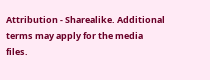Attribution - Sharealike. Additional terms may apply for the media files.